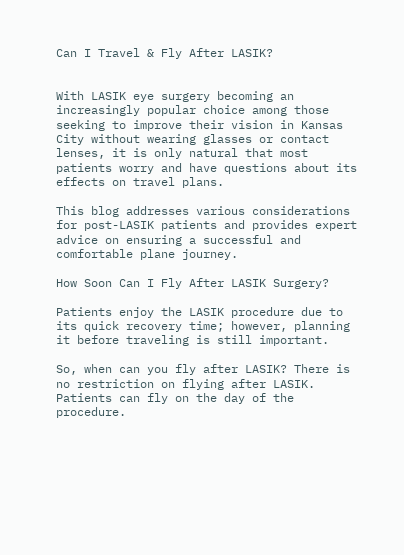Can I Travel & Fly After LASIK?


With LASIK eye surgery becoming an increasingly popular choice among those seeking to improve their vision in Kansas City without wearing glasses or contact lenses, it is only natural that most patients worry and have questions about its effects on travel plans.

This blog addresses various considerations for post-LASIK patients and provides expert advice on ensuring a successful and comfortable plane journey.

How Soon Can I Fly After LASIK Surgery?

Patients enjoy the LASIK procedure due to its quick recovery time; however, planning it before traveling is still important.

So, when can you fly after LASIK? There is no restriction on flying after LASIK. Patients can fly on the day of the procedure.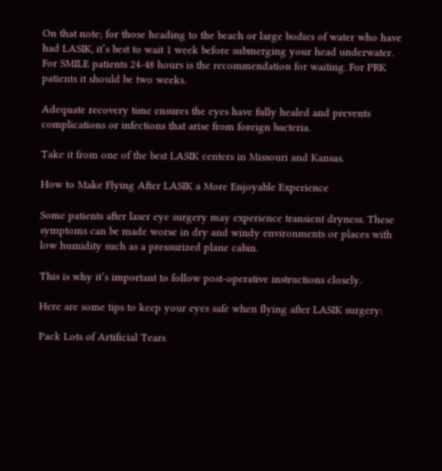On that note; for those heading to the beach or large bodies of water who have had LASIK, it’s best to wait 1 week before submerging your head underwater. For SMILE patients 24-48 hours is the recommendation for waiting. For PRK patients it should be two weeks.

Adequate recovery time ensures the eyes have fully healed and prevents complications or infections that arise from foreign bacteria.

Take it from one of the best LASIK centers in Missouri and Kansas.

How to Make Flying After LASIK a More Enjoyable Experience

Some patients after laser eye surgery may experience transient dryness. These symptoms can be made worse in dry and windy environments or places with low humidity such as a pressurized plane cabin.

This is why it’s important to follow post-operative instructions closely.

Here are some tips to keep your eyes safe when flying after LASIK surgery:

Pack Lots of Artificial Tears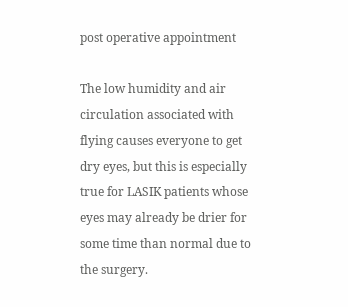post operative appointment

The low humidity and air circulation associated with flying causes everyone to get dry eyes, but this is especially true for LASIK patients whose eyes may already be drier for some time than normal due to the surgery.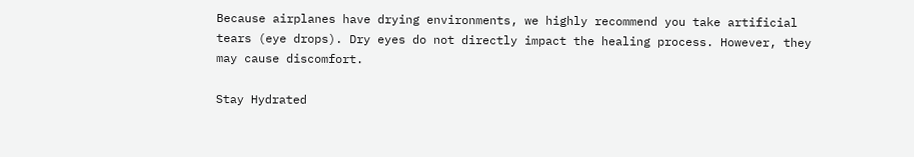Because airplanes have drying environments, we highly recommend you take artificial tears (eye drops). Dry eyes do not directly impact the healing process. However, they may cause discomfort.

Stay Hydrated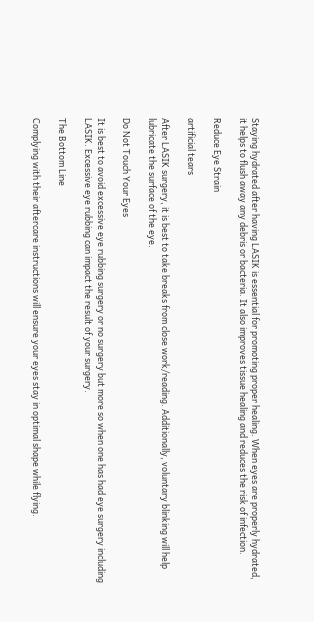Staying hydrated after having LASIK is essential for promoting proper healing. When eyes are properly hydrated, it helps to flush away any debris or bacteria. It also improves tissue healing and reduces the risk of infection.

Reduce Eye Strain

artificial tears

After LASIK surgery, it is best to take breaks from close work/reading. Additionally, voluntary blinking will help lubricate the surface of the eye.

Do Not Touch Your Eyes

It is best to avoid excessive eye rubbing surgery or no surgery but more so when one has had eye surgery including LASIK. Excessive eye rubbing can impact the result of your surgery.

The Bottom Line

Complying with their aftercare instructions will ensure your eyes stay in optimal shape while flying.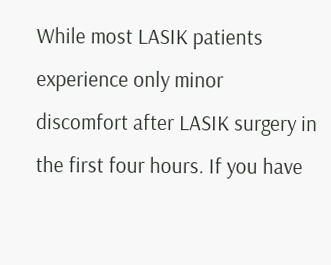While most LASIK patients experience only minor discomfort after LASIK surgery in the first four hours. If you have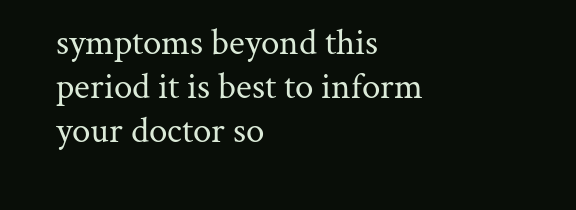symptoms beyond this period it is best to inform your doctor so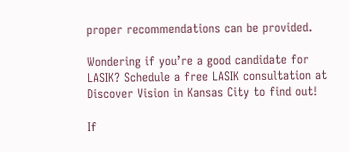proper recommendations can be provided.

Wondering if you’re a good candidate for LASIK? Schedule a free LASIK consultation at Discover Vision in Kansas City to find out!

If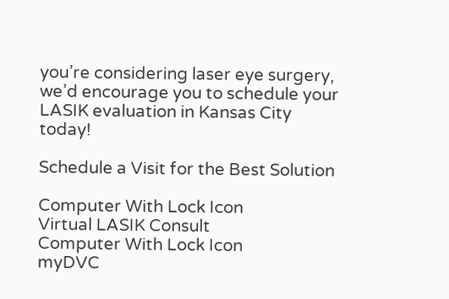you’re considering laser eye surgery, we’d encourage you to schedule your LASIK evaluation in Kansas City today!

Schedule a Visit for the Best Solution

Computer With Lock Icon
Virtual LASIK Consult
Computer With Lock Icon
myDVC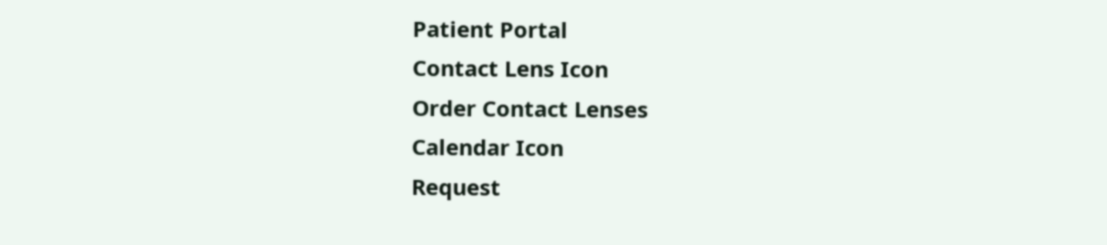Patient Portal
Contact Lens Icon
Order Contact Lenses
Calendar Icon
Request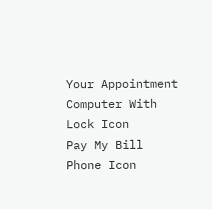Your Appointment
Computer With Lock Icon
Pay My Bill
Phone Icon